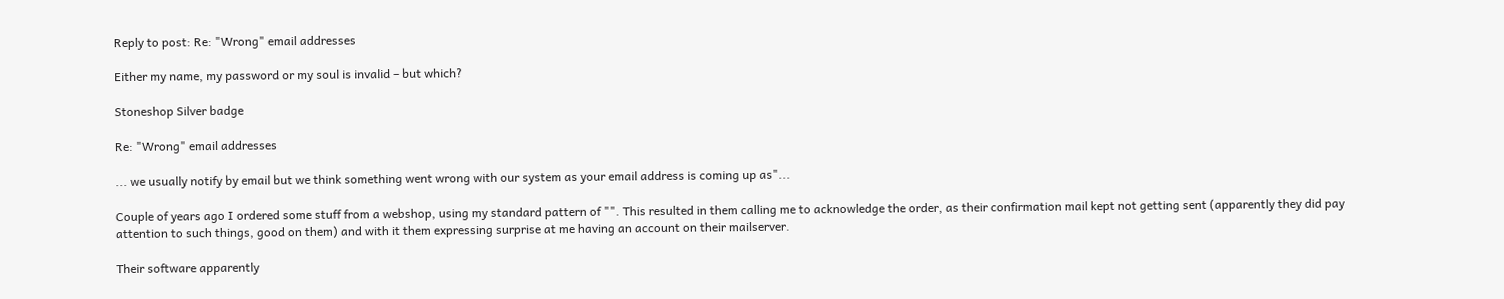Reply to post: Re: "Wrong" email addresses

Either my name, my password or my soul is invalid – but which?

Stoneshop Silver badge

Re: "Wrong" email addresses

... we usually notify by email but we think something went wrong with our system as your email address is coming up as"...

Couple of years ago I ordered some stuff from a webshop, using my standard pattern of "". This resulted in them calling me to acknowledge the order, as their confirmation mail kept not getting sent (apparently they did pay attention to such things, good on them) and with it them expressing surprise at me having an account on their mailserver.

Their software apparently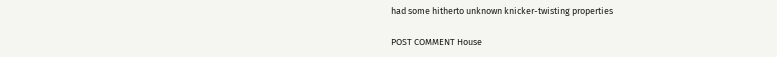had some hitherto unknown knicker-twisting properties

POST COMMENT House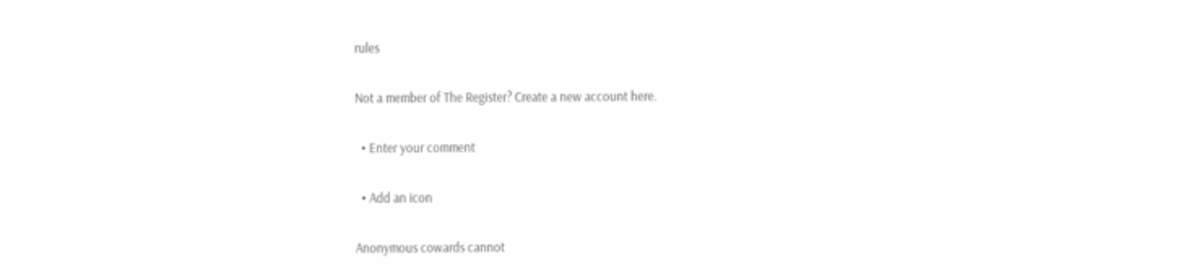rules

Not a member of The Register? Create a new account here.

  • Enter your comment

  • Add an icon

Anonymous cowards cannot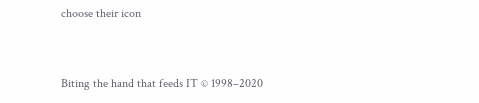choose their icon


Biting the hand that feeds IT © 1998–2020